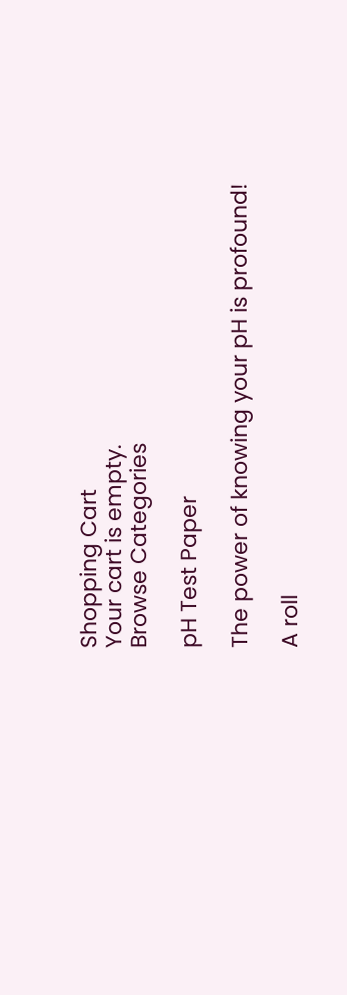Shopping Cart
Your cart is empty.
Browse Categories

pH Test Paper

The power of knowing your pH is profound!

A roll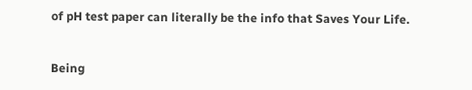of pH test paper can literally be the info that Saves Your Life.


Being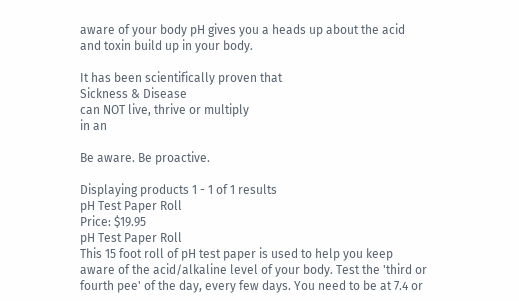aware of your body pH gives you a heads up about the acid and toxin build up in your body.

It has been scientifically proven that
Sickness & Disease
can NOT live, thrive or multiply
in an

Be aware. Be proactive.

Displaying products 1 - 1 of 1 results
pH Test Paper Roll
Price: $19.95
pH Test Paper Roll
This 15 foot roll of pH test paper is used to help you keep aware of the acid/alkaline level of your body. Test the 'third or fourth pee' of the day, every few days. You need to be at 7.4 or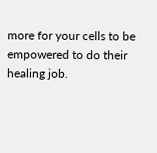more for your cells to be empowered to do their healing job.